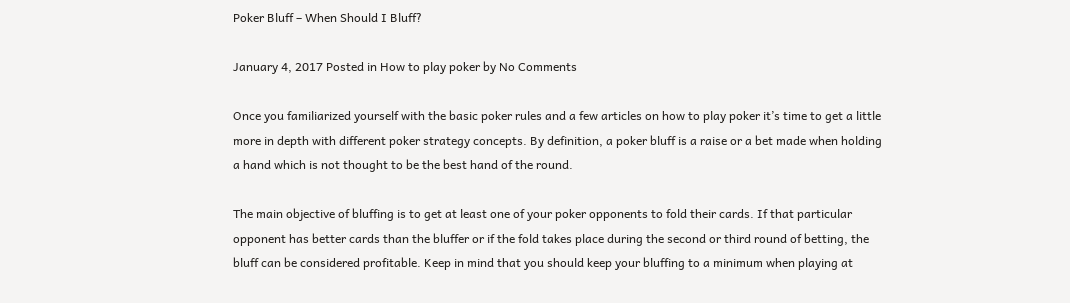Poker Bluff – When Should I Bluff?

January 4, 2017 Posted in How to play poker by No Comments

Once you familiarized yourself with the basic poker rules and a few articles on how to play poker it’s time to get a little more in depth with different poker strategy concepts. By definition, a poker bluff is a raise or a bet made when holding a hand which is not thought to be the best hand of the round.

The main objective of bluffing is to get at least one of your poker opponents to fold their cards. If that particular opponent has better cards than the bluffer or if the fold takes place during the second or third round of betting, the bluff can be considered profitable. Keep in mind that you should keep your bluffing to a minimum when playing at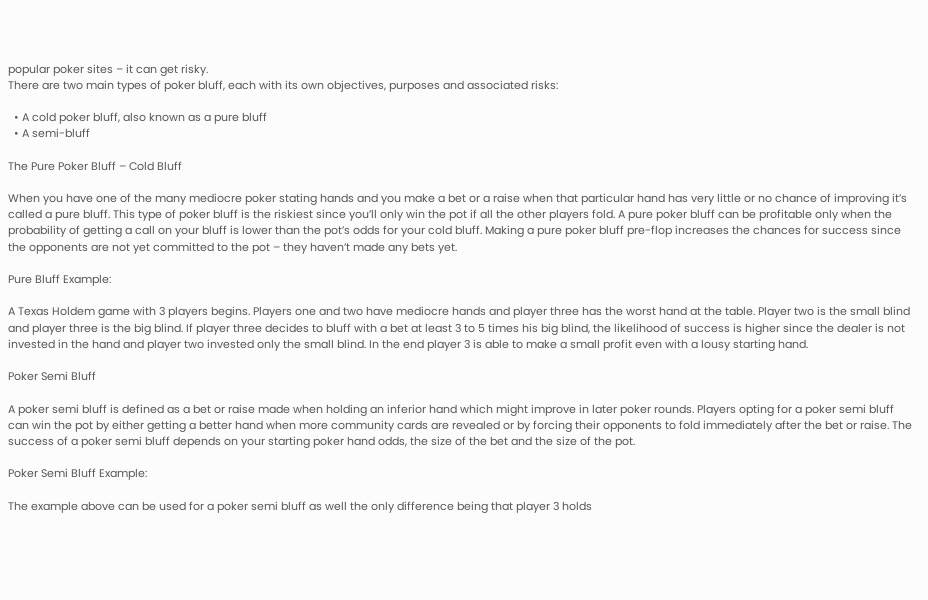popular poker sites – it can get risky.
There are two main types of poker bluff, each with its own objectives, purposes and associated risks:

  • A cold poker bluff, also known as a pure bluff
  • A semi-bluff

The Pure Poker Bluff – Cold Bluff

When you have one of the many mediocre poker stating hands and you make a bet or a raise when that particular hand has very little or no chance of improving it’s called a pure bluff. This type of poker bluff is the riskiest since you’ll only win the pot if all the other players fold. A pure poker bluff can be profitable only when the probability of getting a call on your bluff is lower than the pot’s odds for your cold bluff. Making a pure poker bluff pre-flop increases the chances for success since the opponents are not yet committed to the pot – they haven’t made any bets yet.

Pure Bluff Example:

A Texas Holdem game with 3 players begins. Players one and two have mediocre hands and player three has the worst hand at the table. Player two is the small blind and player three is the big blind. If player three decides to bluff with a bet at least 3 to 5 times his big blind, the likelihood of success is higher since the dealer is not invested in the hand and player two invested only the small blind. In the end player 3 is able to make a small profit even with a lousy starting hand.

Poker Semi Bluff

A poker semi bluff is defined as a bet or raise made when holding an inferior hand which might improve in later poker rounds. Players opting for a poker semi bluff can win the pot by either getting a better hand when more community cards are revealed or by forcing their opponents to fold immediately after the bet or raise. The success of a poker semi bluff depends on your starting poker hand odds, the size of the bet and the size of the pot.

Poker Semi Bluff Example:

The example above can be used for a poker semi bluff as well the only difference being that player 3 holds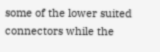some of the lower suited connectors while the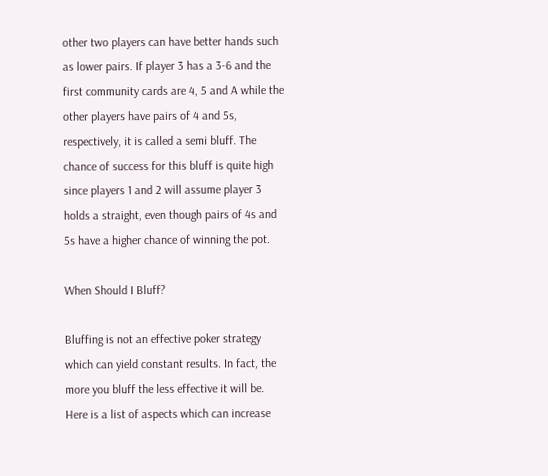other two players can have better hands such as lower pairs. If player 3 has a 3-6 and the first community cards are 4, 5 and A while the other players have pairs of 4 and 5s, respectively, it is called a semi bluff. The chance of success for this bluff is quite high since players 1 and 2 will assume player 3 holds a straight, even though pairs of 4s and 5s have a higher chance of winning the pot.

When Should I Bluff?

Bluffing is not an effective poker strategy which can yield constant results. In fact, the more you bluff the less effective it will be. Here is a list of aspects which can increase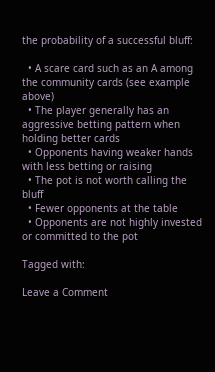the probability of a successful bluff:

  • A scare card such as an A among the community cards (see example above)
  • The player generally has an aggressive betting pattern when holding better cards
  • Opponents having weaker hands with less betting or raising
  • The pot is not worth calling the bluff
  • Fewer opponents at the table
  • Opponents are not highly invested or committed to the pot

Tagged with:

Leave a Comment